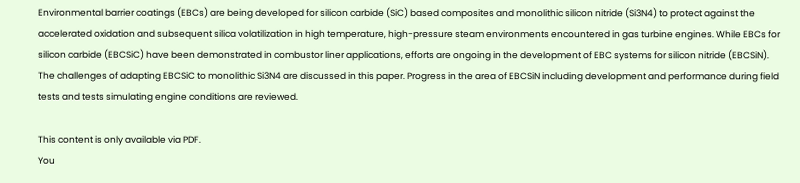Environmental barrier coatings (EBCs) are being developed for silicon carbide (SiC) based composites and monolithic silicon nitride (Si3N4) to protect against the accelerated oxidation and subsequent silica volatilization in high temperature, high-pressure steam environments encountered in gas turbine engines. While EBCs for silicon carbide (EBCSiC) have been demonstrated in combustor liner applications, efforts are ongoing in the development of EBC systems for silicon nitride (EBCSiN). The challenges of adapting EBCSiC to monolithic Si3N4 are discussed in this paper. Progress in the area of EBCSiN including development and performance during field tests and tests simulating engine conditions are reviewed.

This content is only available via PDF.
You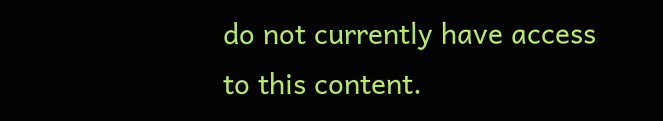do not currently have access to this content.